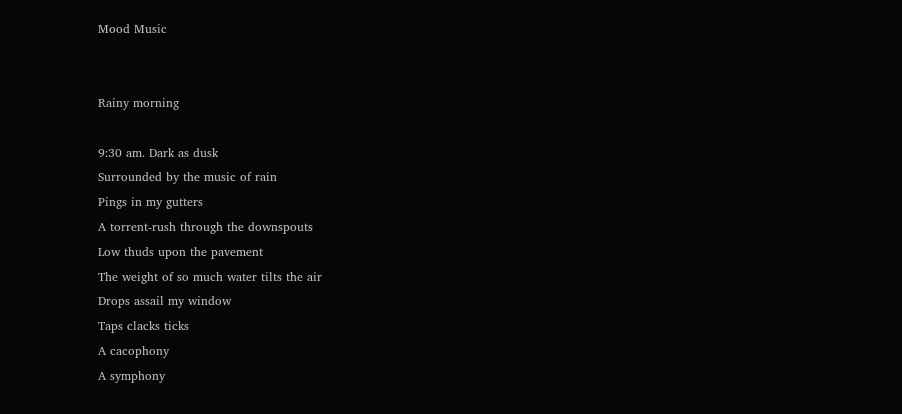Mood Music


Rainy morning

9:30 am. Dark as dusk
Surrounded by the music of rain
Pings in my gutters
A torrent-rush through the downspouts
Low thuds upon the pavement
The weight of so much water tilts the air
Drops assail my window
Taps clacks ticks
A cacophony
A symphony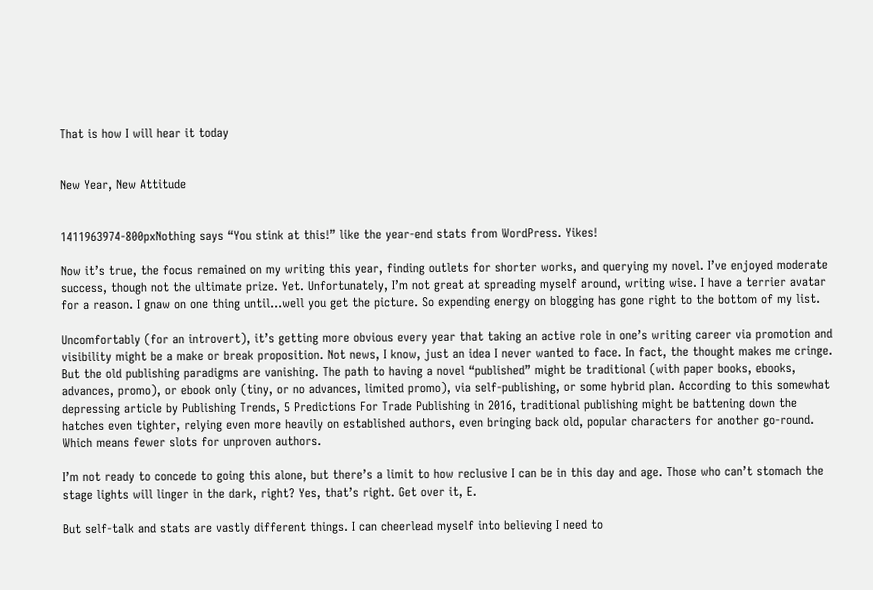That is how I will hear it today


New Year, New Attitude


1411963974-800pxNothing says “You stink at this!” like the year-end stats from WordPress. Yikes!

Now it’s true, the focus remained on my writing this year, finding outlets for shorter works, and querying my novel. I’ve enjoyed moderate success, though not the ultimate prize. Yet. Unfortunately, I’m not great at spreading myself around, writing wise. I have a terrier avatar for a reason. I gnaw on one thing until…well you get the picture. So expending energy on blogging has gone right to the bottom of my list.

Uncomfortably (for an introvert), it’s getting more obvious every year that taking an active role in one’s writing career via promotion and visibility might be a make or break proposition. Not news, I know, just an idea I never wanted to face. In fact, the thought makes me cringe. But the old publishing paradigms are vanishing. The path to having a novel “published” might be traditional (with paper books, ebooks, advances, promo), or ebook only (tiny, or no advances, limited promo), via self-publishing, or some hybrid plan. According to this somewhat depressing article by Publishing Trends, 5 Predictions For Trade Publishing in 2016, traditional publishing might be battening down the hatches even tighter, relying even more heavily on established authors, even bringing back old, popular characters for another go-round. Which means fewer slots for unproven authors.

I’m not ready to concede to going this alone, but there’s a limit to how reclusive I can be in this day and age. Those who can’t stomach the stage lights will linger in the dark, right? Yes, that’s right. Get over it, E.

But self-talk and stats are vastly different things. I can cheerlead myself into believing I need to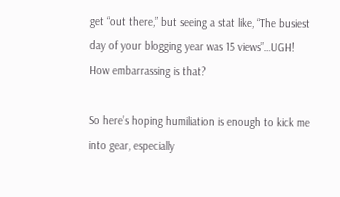get “out there,” but seeing a stat like, “The busiest day of your blogging year was 15 views”…UGH! How embarrassing is that?

So here’s hoping humiliation is enough to kick me into gear, especially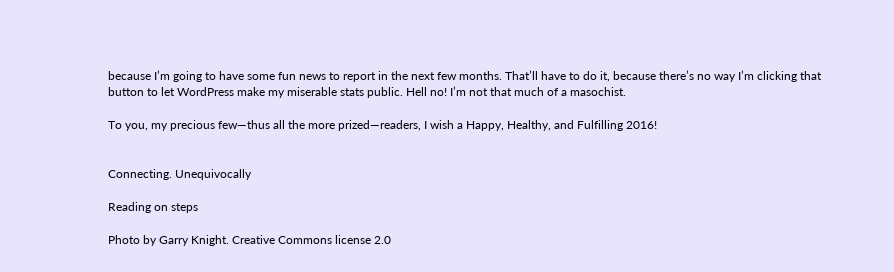because I’m going to have some fun news to report in the next few months. That’ll have to do it, because there’s no way I’m clicking that button to let WordPress make my miserable stats public. Hell no! I’m not that much of a masochist.

To you, my precious few—thus all the more prized—readers, I wish a Happy, Healthy, and Fulfilling 2016!


Connecting. Unequivocally

Reading on steps

Photo by Garry Knight. Creative Commons license 2.0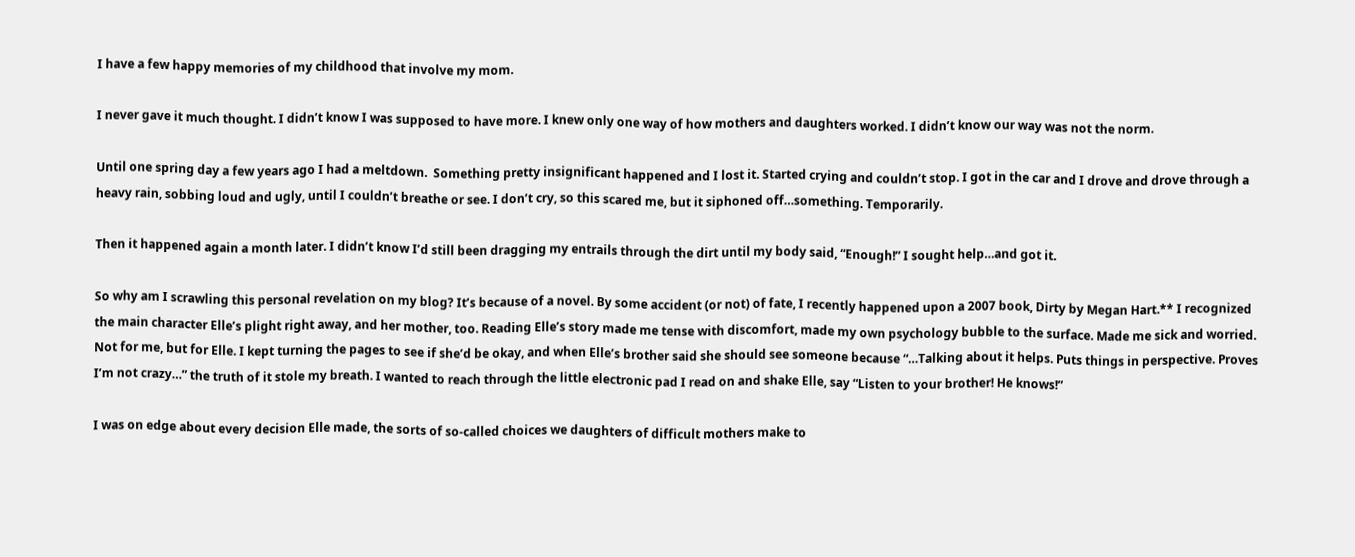I have a few happy memories of my childhood that involve my mom.

I never gave it much thought. I didn’t know I was supposed to have more. I knew only one way of how mothers and daughters worked. I didn’t know our way was not the norm.

Until one spring day a few years ago I had a meltdown.  Something pretty insignificant happened and I lost it. Started crying and couldn’t stop. I got in the car and I drove and drove through a heavy rain, sobbing loud and ugly, until I couldn’t breathe or see. I don’t cry, so this scared me, but it siphoned off…something. Temporarily.

Then it happened again a month later. I didn’t know I’d still been dragging my entrails through the dirt until my body said, “Enough!” I sought help…and got it.

So why am I scrawling this personal revelation on my blog? It’s because of a novel. By some accident (or not) of fate, I recently happened upon a 2007 book, Dirty by Megan Hart.** I recognized the main character Elle’s plight right away, and her mother, too. Reading Elle’s story made me tense with discomfort, made my own psychology bubble to the surface. Made me sick and worried. Not for me, but for Elle. I kept turning the pages to see if she’d be okay, and when Elle’s brother said she should see someone because “…Talking about it helps. Puts things in perspective. Proves I’m not crazy…” the truth of it stole my breath. I wanted to reach through the little electronic pad I read on and shake Elle, say “Listen to your brother! He knows!”

I was on edge about every decision Elle made, the sorts of so-called choices we daughters of difficult mothers make to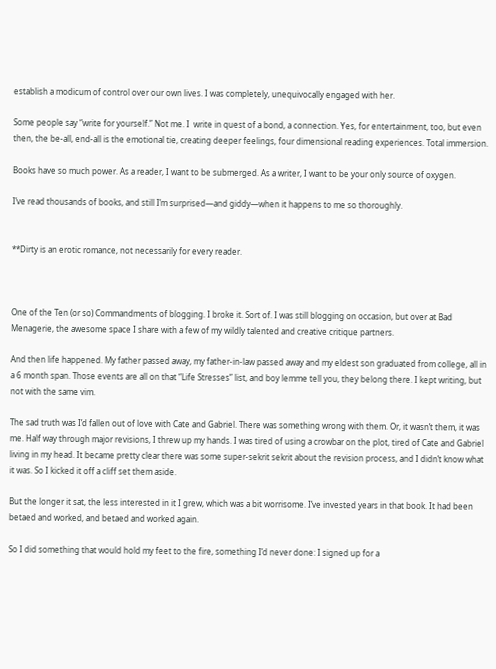establish a modicum of control over our own lives. I was completely, unequivocally engaged with her.

Some people say “write for yourself.” Not me. I  write in quest of a bond, a connection. Yes, for entertainment, too, but even then, the be-all, end-all is the emotional tie, creating deeper feelings, four dimensional reading experiences. Total immersion.

Books have so much power. As a reader, I want to be submerged. As a writer, I want to be your only source of oxygen.

I’ve read thousands of books, and still I’m surprised—and giddy—when it happens to me so thoroughly.


**Dirty is an erotic romance, not necessarily for every reader.



One of the Ten (or so) Commandments of blogging. I broke it. Sort of. I was still blogging on occasion, but over at Bad Menagerie, the awesome space I share with a few of my wildly talented and creative critique partners.

And then life happened. My father passed away, my father-in-law passed away and my eldest son graduated from college, all in a 6 month span. Those events are all on that “Life Stresses” list, and boy lemme tell you, they belong there. I kept writing, but not with the same vim.

The sad truth was I’d fallen out of love with Cate and Gabriel. There was something wrong with them. Or, it wasn’t them, it was me. Half way through major revisions, I threw up my hands. I was tired of using a crowbar on the plot, tired of Cate and Gabriel living in my head. It became pretty clear there was some super-sekrit sekrit about the revision process, and I didn’t know what it was. So I kicked it off a cliff set them aside.

But the longer it sat, the less interested in it I grew, which was a bit worrisome. I’ve invested years in that book. It had been betaed and worked, and betaed and worked again.

So I did something that would hold my feet to the fire, something I’d never done: I signed up for a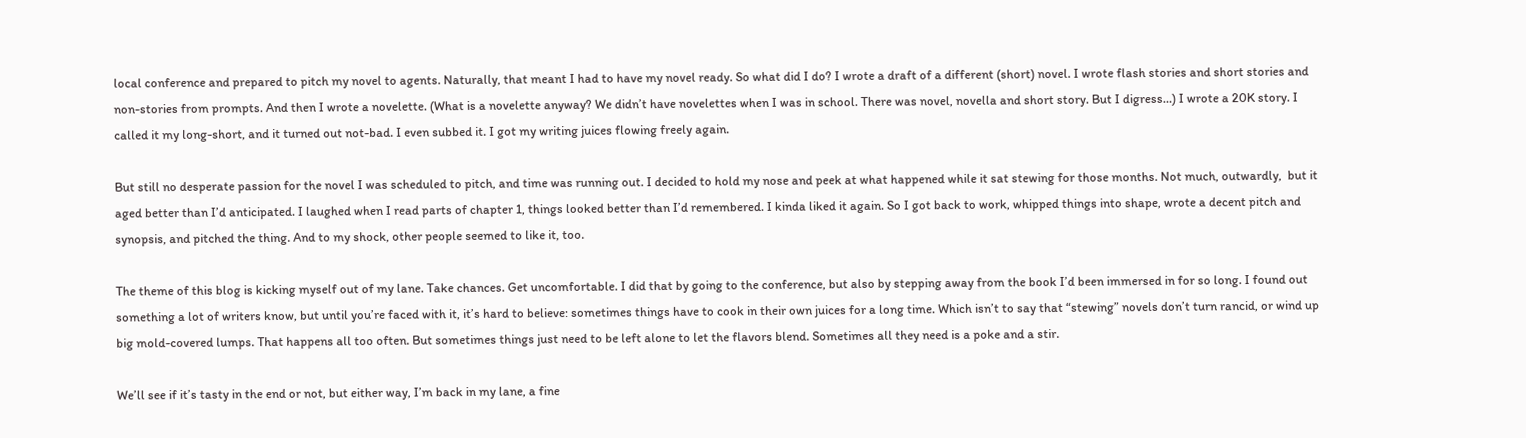local conference and prepared to pitch my novel to agents. Naturally, that meant I had to have my novel ready. So what did I do? I wrote a draft of a different (short) novel. I wrote flash stories and short stories and non-stories from prompts. And then I wrote a novelette. (What is a novelette anyway? We didn’t have novelettes when I was in school. There was novel, novella and short story. But I digress…) I wrote a 20K story. I called it my long-short, and it turned out not-bad. I even subbed it. I got my writing juices flowing freely again.

But still no desperate passion for the novel I was scheduled to pitch, and time was running out. I decided to hold my nose and peek at what happened while it sat stewing for those months. Not much, outwardly,  but it aged better than I’d anticipated. I laughed when I read parts of chapter 1, things looked better than I’d remembered. I kinda liked it again. So I got back to work, whipped things into shape, wrote a decent pitch and synopsis, and pitched the thing. And to my shock, other people seemed to like it, too.

The theme of this blog is kicking myself out of my lane. Take chances. Get uncomfortable. I did that by going to the conference, but also by stepping away from the book I’d been immersed in for so long. I found out something a lot of writers know, but until you’re faced with it, it’s hard to believe: sometimes things have to cook in their own juices for a long time. Which isn’t to say that “stewing” novels don’t turn rancid, or wind up big mold-covered lumps. That happens all too often. But sometimes things just need to be left alone to let the flavors blend. Sometimes all they need is a poke and a stir.

We’ll see if it’s tasty in the end or not, but either way, I’m back in my lane, a fine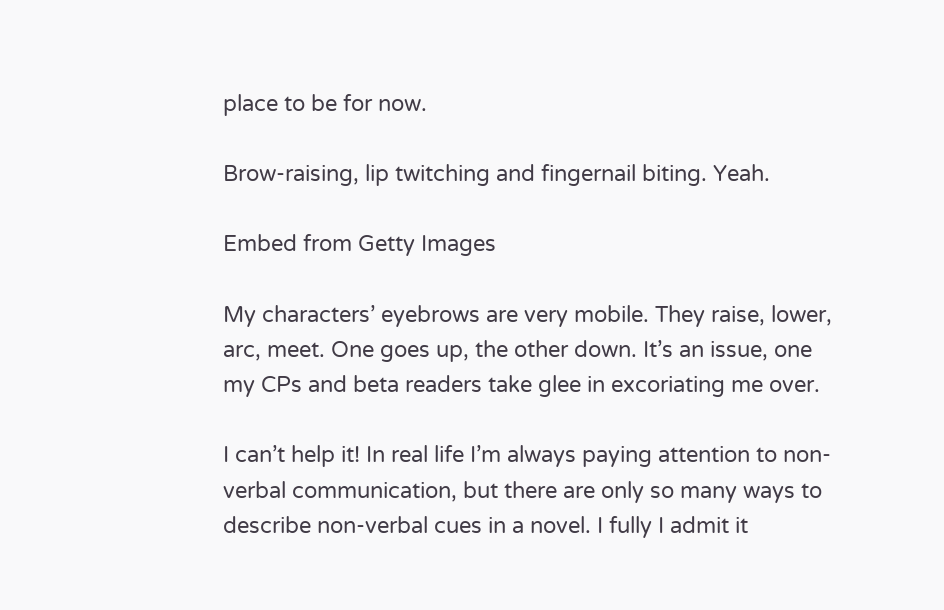place to be for now.

Brow-raising, lip twitching and fingernail biting. Yeah.

Embed from Getty Images

My characters’ eyebrows are very mobile. They raise, lower, arc, meet. One goes up, the other down. It’s an issue, one my CPs and beta readers take glee in excoriating me over.

I can’t help it! In real life I’m always paying attention to non-verbal communication, but there are only so many ways to describe non-verbal cues in a novel. I fully I admit it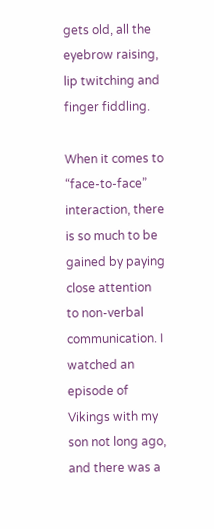gets old, all the eyebrow raising, lip twitching and finger fiddling.

When it comes to “face-to-face” interaction, there is so much to be gained by paying close attention to non-verbal communication. I watched an episode of Vikings with my son not long ago, and there was a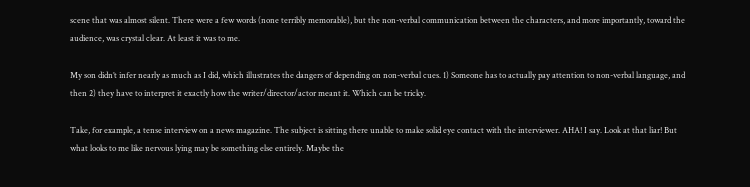scene that was almost silent. There were a few words (none terribly memorable), but the non-verbal communication between the characters, and more importantly, toward the audience, was crystal clear. At least it was to me.

My son didn’t infer nearly as much as I did, which illustrates the dangers of depending on non-verbal cues. 1) Someone has to actually pay attention to non-verbal language, and then 2) they have to interpret it exactly how the writer/director/actor meant it. Which can be tricky.

Take, for example, a tense interview on a news magazine. The subject is sitting there unable to make solid eye contact with the interviewer. AHA! I say. Look at that liar! But what looks to me like nervous lying may be something else entirely. Maybe the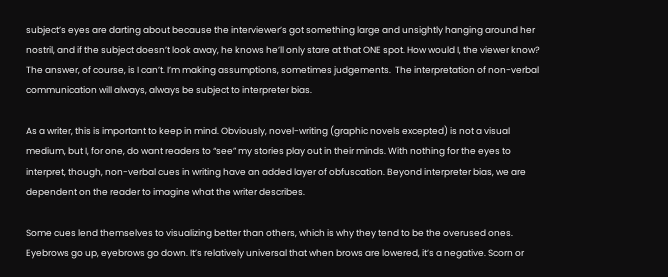subject’s eyes are darting about because the interviewer’s got something large and unsightly hanging around her nostril, and if the subject doesn’t look away, he knows he’ll only stare at that ONE spot. How would I, the viewer know? The answer, of course, is I can’t. I’m making assumptions, sometimes judgements.  The interpretation of non-verbal communication will always, always be subject to interpreter bias.

As a writer, this is important to keep in mind. Obviously, novel-writing (graphic novels excepted) is not a visual medium, but I, for one, do want readers to “see” my stories play out in their minds. With nothing for the eyes to interpret, though, non-verbal cues in writing have an added layer of obfuscation. Beyond interpreter bias, we are dependent on the reader to imagine what the writer describes.

Some cues lend themselves to visualizing better than others, which is why they tend to be the overused ones. Eyebrows go up, eyebrows go down. It’s relatively universal that when brows are lowered, it’s a negative. Scorn or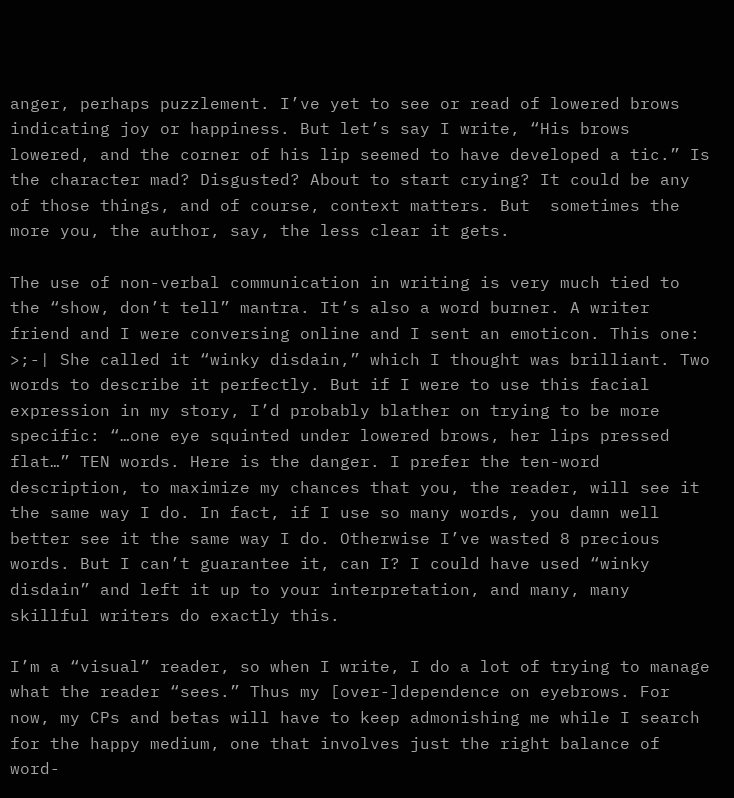anger, perhaps puzzlement. I’ve yet to see or read of lowered brows indicating joy or happiness. But let’s say I write, “His brows lowered, and the corner of his lip seemed to have developed a tic.” Is the character mad? Disgusted? About to start crying? It could be any of those things, and of course, context matters. But  sometimes the more you, the author, say, the less clear it gets.

The use of non-verbal communication in writing is very much tied to the “show, don’t tell” mantra. It’s also a word burner. A writer friend and I were conversing online and I sent an emoticon. This one: >;-| She called it “winky disdain,” which I thought was brilliant. Two words to describe it perfectly. But if I were to use this facial expression in my story, I’d probably blather on trying to be more specific: “…one eye squinted under lowered brows, her lips pressed flat…” TEN words. Here is the danger. I prefer the ten-word description, to maximize my chances that you, the reader, will see it the same way I do. In fact, if I use so many words, you damn well better see it the same way I do. Otherwise I’ve wasted 8 precious words. But I can’t guarantee it, can I? I could have used “winky disdain” and left it up to your interpretation, and many, many skillful writers do exactly this.

I’m a “visual” reader, so when I write, I do a lot of trying to manage what the reader “sees.” Thus my [over-]dependence on eyebrows. For now, my CPs and betas will have to keep admonishing me while I search for the happy medium, one that involves just the right balance of word-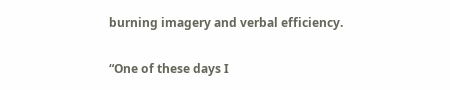burning imagery and verbal efficiency.

“One of these days I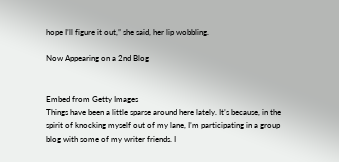hope I’ll figure it out,” she said, her lip wobbling.

Now Appearing on a 2nd Blog


Embed from Getty Images
Things have been a little sparse around here lately. It’s because, in the spirit of knocking myself out of my lane, I’m participating in a group blog with some of my writer friends. I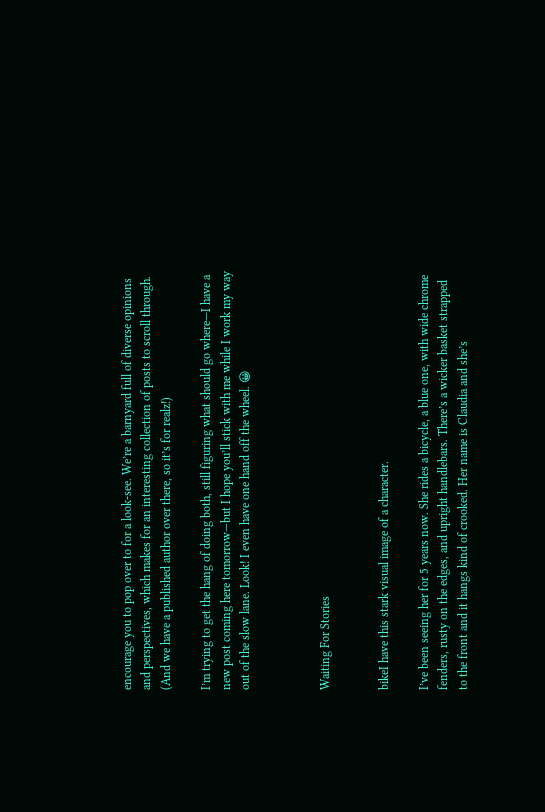encourage you to pop over to for a look-see. We’re a barnyard full of diverse opinions and perspectives, which makes for an interesting collection of posts to scroll through. (And we have a published author over there, so it’s for realz!)

I’m trying to get the hang of doing both, still figuring what should go where—I have a new post coming here tomorrow—but I hope you’ll stick with me while I work my way out of the slow lane. Look! I even have one hand off the wheel. 😀



Waiting For Stories


bikeI have this stark visual image of a character.

I’ve been seeing her for 5 years now. She rides a bicycle, a blue one, with wide chrome fenders, rusty on the edges, and upright handlebars. There’s a wicker basket strapped to the front and it hangs kind of crooked. Her name is Claudia and she’s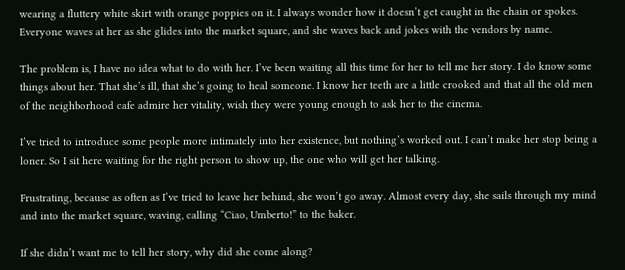wearing a fluttery white skirt with orange poppies on it. I always wonder how it doesn’t get caught in the chain or spokes. Everyone waves at her as she glides into the market square, and she waves back and jokes with the vendors by name.

The problem is, I have no idea what to do with her. I’ve been waiting all this time for her to tell me her story. I do know some things about her. That she’s ill, that she’s going to heal someone. I know her teeth are a little crooked and that all the old men of the neighborhood cafe admire her vitality, wish they were young enough to ask her to the cinema.

I’ve tried to introduce some people more intimately into her existence, but nothing’s worked out. I can’t make her stop being a loner. So I sit here waiting for the right person to show up, the one who will get her talking.

Frustrating, because as often as I’ve tried to leave her behind, she won’t go away. Almost every day, she sails through my mind and into the market square, waving, calling “Ciao, Umberto!” to the baker.

If she didn’t want me to tell her story, why did she come along?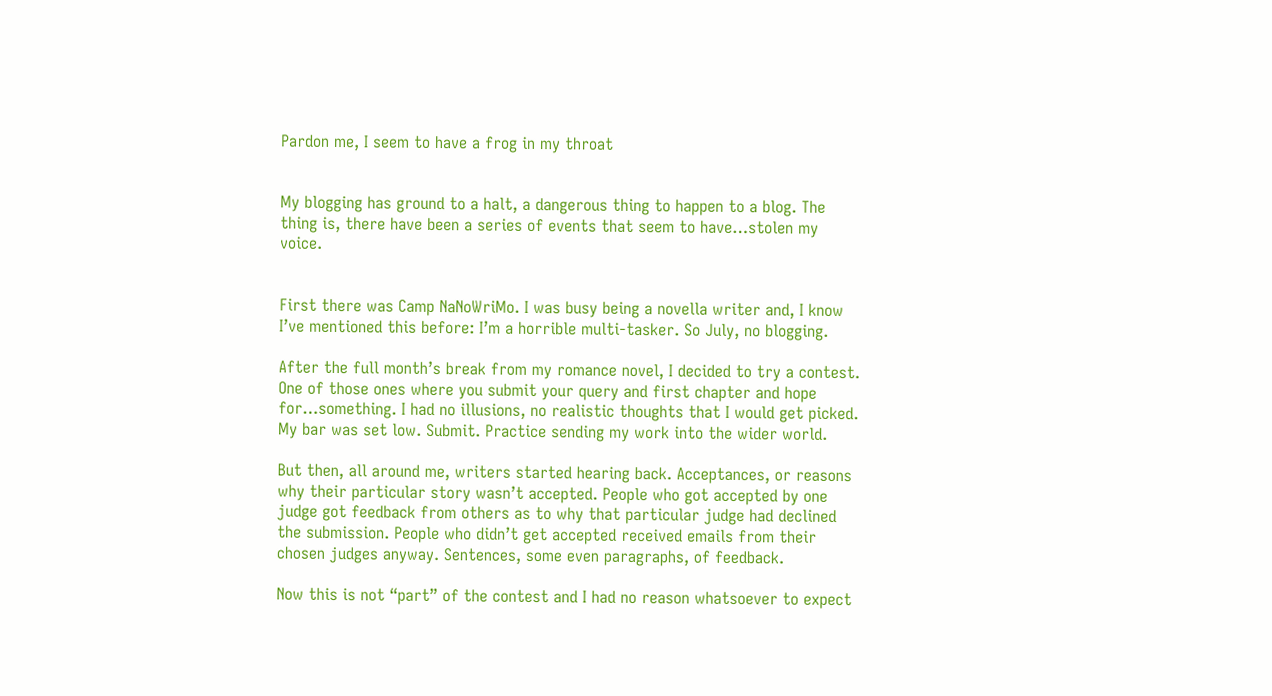Pardon me, I seem to have a frog in my throat


My blogging has ground to a halt, a dangerous thing to happen to a blog. The thing is, there have been a series of events that seem to have…stolen my voice.


First there was Camp NaNoWriMo. I was busy being a novella writer and, I know I’ve mentioned this before: I’m a horrible multi-tasker. So July, no blogging.

After the full month’s break from my romance novel, I decided to try a contest. One of those ones where you submit your query and first chapter and hope for…something. I had no illusions, no realistic thoughts that I would get picked. My bar was set low. Submit. Practice sending my work into the wider world.

But then, all around me, writers started hearing back. Acceptances, or reasons why their particular story wasn’t accepted. People who got accepted by one judge got feedback from others as to why that particular judge had declined the submission. People who didn’t get accepted received emails from their chosen judges anyway. Sentences, some even paragraphs, of feedback.

Now this is not “part” of the contest and I had no reason whatsoever to expect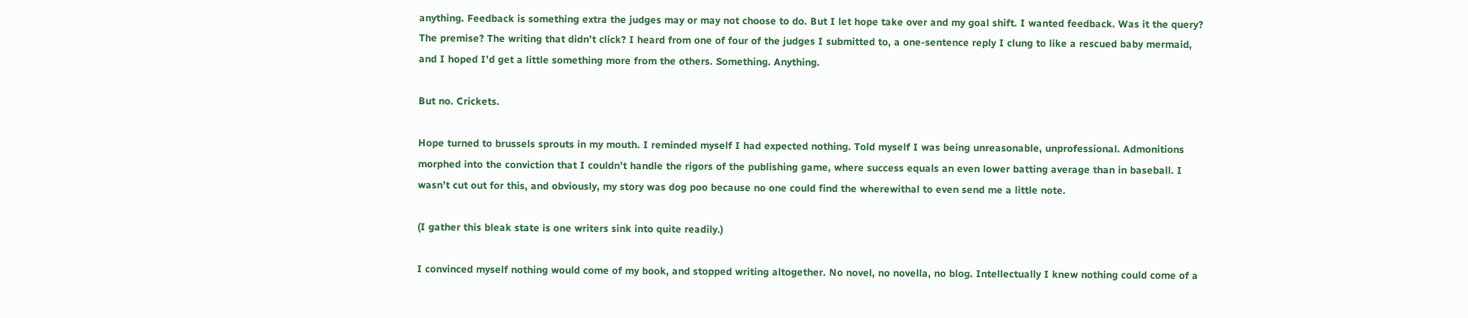anything. Feedback is something extra the judges may or may not choose to do. But I let hope take over and my goal shift. I wanted feedback. Was it the query? The premise? The writing that didn’t click? I heard from one of four of the judges I submitted to, a one-sentence reply I clung to like a rescued baby mermaid, and I hoped I’d get a little something more from the others. Something. Anything.

But no. Crickets.

Hope turned to brussels sprouts in my mouth. I reminded myself I had expected nothing. Told myself I was being unreasonable, unprofessional. Admonitions morphed into the conviction that I couldn’t handle the rigors of the publishing game, where success equals an even lower batting average than in baseball. I wasn’t cut out for this, and obviously, my story was dog poo because no one could find the wherewithal to even send me a little note.

(I gather this bleak state is one writers sink into quite readily.)

I convinced myself nothing would come of my book, and stopped writing altogether. No novel, no novella, no blog. Intellectually I knew nothing could come of a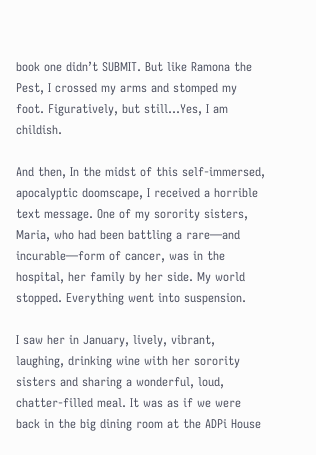book one didn’t SUBMIT. But like Ramona the Pest, I crossed my arms and stomped my foot. Figuratively, but still…Yes, I am childish.

And then, In the midst of this self-immersed, apocalyptic doomscape, I received a horrible text message. One of my sorority sisters, Maria, who had been battling a rare—and incurable—form of cancer, was in the hospital, her family by her side. My world stopped. Everything went into suspension.

I saw her in January, lively, vibrant, laughing, drinking wine with her sorority sisters and sharing a wonderful, loud, chatter-filled meal. It was as if we were back in the big dining room at the ADPi House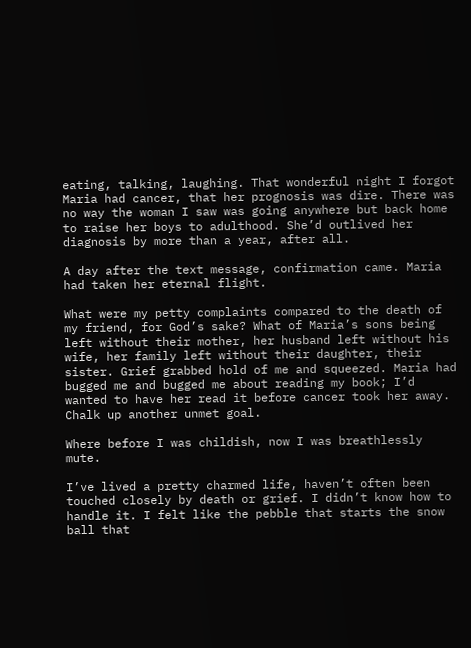eating, talking, laughing. That wonderful night I forgot Maria had cancer, that her prognosis was dire. There was no way the woman I saw was going anywhere but back home to raise her boys to adulthood. She’d outlived her diagnosis by more than a year, after all.

A day after the text message, confirmation came. Maria had taken her eternal flight.

What were my petty complaints compared to the death of my friend, for God’s sake? What of Maria’s sons being left without their mother, her husband left without his wife, her family left without their daughter, their sister. Grief grabbed hold of me and squeezed. Maria had bugged me and bugged me about reading my book; I’d wanted to have her read it before cancer took her away. Chalk up another unmet goal.

Where before I was childish, now I was breathlessly mute.

I’ve lived a pretty charmed life, haven’t often been touched closely by death or grief. I didn’t know how to handle it. I felt like the pebble that starts the snow ball that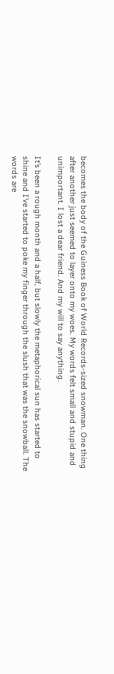becomes the body of the Guiness Book of World Records-sized snowman. One thing after another just seemed to layer onto my woes. My words felt small and stupid and unimportant. I lost a dear friend. And my will to say anything.

It’s been a rough month and a half, but slowly the metaphorical sun has started to shine and I’ve started to poke my finger through the slush that was the snowball. The words are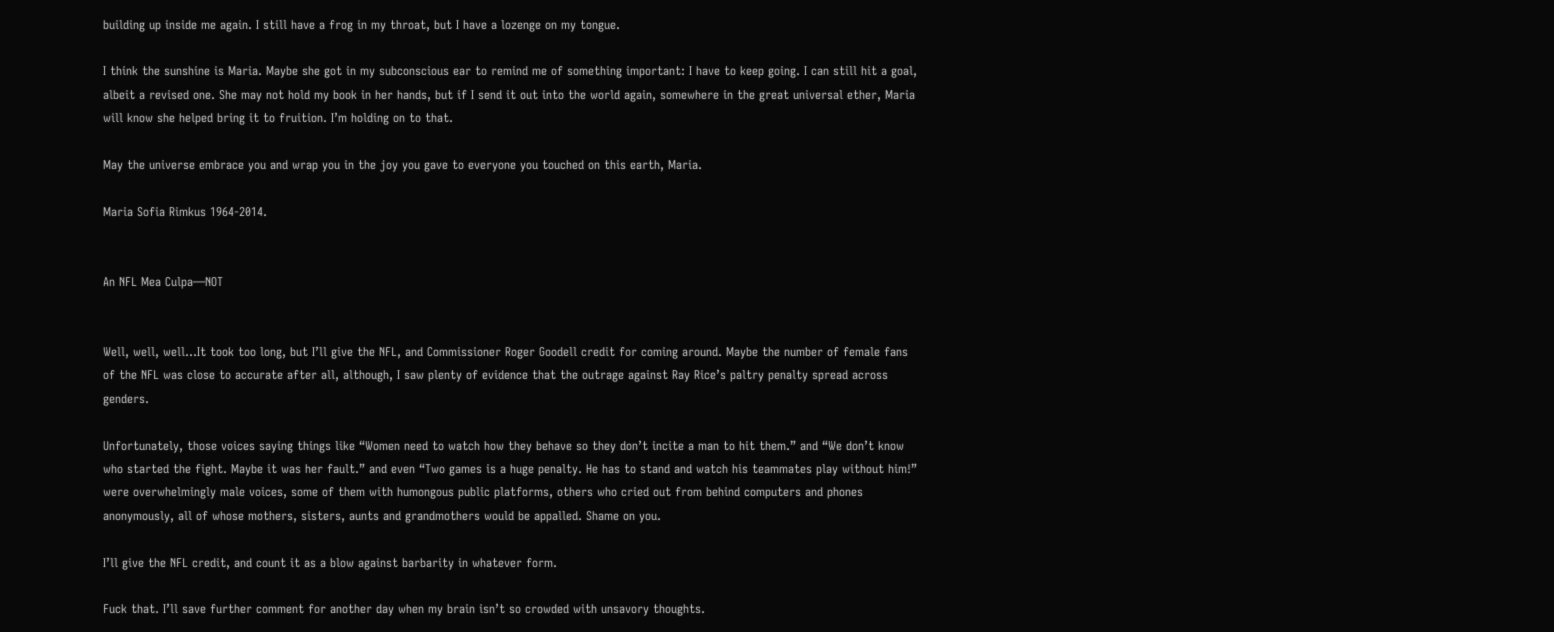building up inside me again. I still have a frog in my throat, but I have a lozenge on my tongue.

I think the sunshine is Maria. Maybe she got in my subconscious ear to remind me of something important: I have to keep going. I can still hit a goal, albeit a revised one. She may not hold my book in her hands, but if I send it out into the world again, somewhere in the great universal ether, Maria will know she helped bring it to fruition. I’m holding on to that.

May the universe embrace you and wrap you in the joy you gave to everyone you touched on this earth, Maria.

Maria Sofia Rimkus 1964-2014.


An NFL Mea Culpa—NOT


Well, well, well…It took too long, but I’ll give the NFL, and Commissioner Roger Goodell credit for coming around. Maybe the number of female fans of the NFL was close to accurate after all, although, I saw plenty of evidence that the outrage against Ray Rice’s paltry penalty spread across genders.

Unfortunately, those voices saying things like “Women need to watch how they behave so they don’t incite a man to hit them.” and “We don’t know who started the fight. Maybe it was her fault.” and even “Two games is a huge penalty. He has to stand and watch his teammates play without him!” were overwhelmingly male voices, some of them with humongous public platforms, others who cried out from behind computers and phones anonymously, all of whose mothers, sisters, aunts and grandmothers would be appalled. Shame on you.

I’ll give the NFL credit, and count it as a blow against barbarity in whatever form.

Fuck that. I’ll save further comment for another day when my brain isn’t so crowded with unsavory thoughts.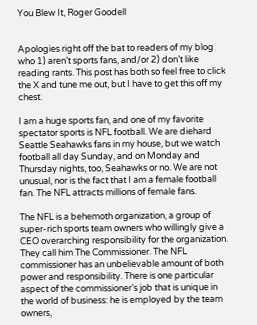You Blew It, Roger Goodell


Apologies right off the bat to readers of my blog who 1) aren’t sports fans, and/or 2) don’t like reading rants. This post has both so feel free to click the X and tune me out, but I have to get this off my chest.

I am a huge sports fan, and one of my favorite spectator sports is NFL football. We are diehard Seattle Seahawks fans in my house, but we watch football all day Sunday, and on Monday and Thursday nights, too, Seahawks or no. We are not unusual, nor is the fact that I am a female football fan. The NFL attracts millions of female fans.

The NFL is a behemoth organization, a group of super-rich sports team owners who willingly give a CEO overarching responsibility for the organization. They call him The Commissioner. The NFL commissioner has an unbelievable amount of both power and responsibility. There is one particular aspect of the commissioner’s job that is unique in the world of business: he is employed by the team owners,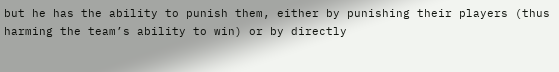but he has the ability to punish them, either by punishing their players (thus harming the team’s ability to win) or by directly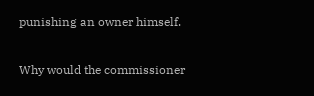punishing an owner himself.

Why would the commissioner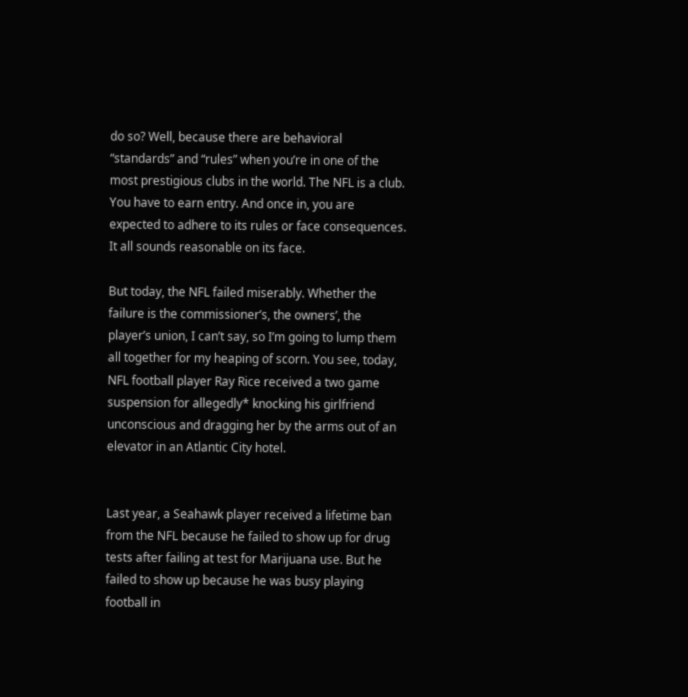do so? Well, because there are behavioral “standards” and “rules” when you’re in one of the most prestigious clubs in the world. The NFL is a club. You have to earn entry. And once in, you are expected to adhere to its rules or face consequences. It all sounds reasonable on its face.

But today, the NFL failed miserably. Whether the failure is the commissioner’s, the owners’, the player’s union, I can’t say, so I’m going to lump them all together for my heaping of scorn. You see, today, NFL football player Ray Rice received a two game suspension for allegedly* knocking his girlfriend unconscious and dragging her by the arms out of an elevator in an Atlantic City hotel.


Last year, a Seahawk player received a lifetime ban from the NFL because he failed to show up for drug tests after failing at test for Marijuana use. But he failed to show up because he was busy playing football in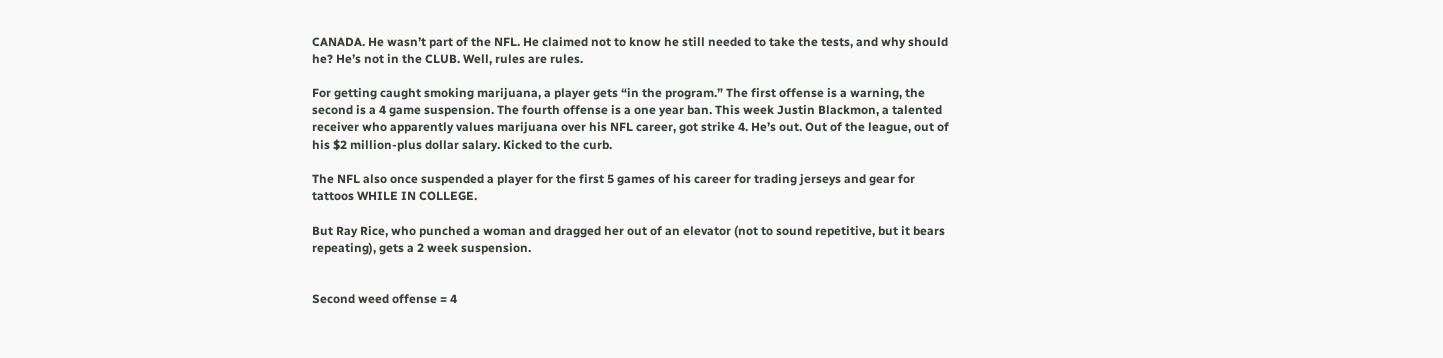CANADA. He wasn’t part of the NFL. He claimed not to know he still needed to take the tests, and why should he? He’s not in the CLUB. Well, rules are rules.

For getting caught smoking marijuana, a player gets “in the program.” The first offense is a warning, the second is a 4 game suspension. The fourth offense is a one year ban. This week Justin Blackmon, a talented receiver who apparently values marijuana over his NFL career, got strike 4. He’s out. Out of the league, out of his $2 million-plus dollar salary. Kicked to the curb.

The NFL also once suspended a player for the first 5 games of his career for trading jerseys and gear for tattoos WHILE IN COLLEGE.

But Ray Rice, who punched a woman and dragged her out of an elevator (not to sound repetitive, but it bears repeating), gets a 2 week suspension.


Second weed offense = 4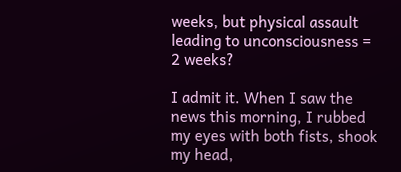weeks, but physical assault leading to unconsciousness = 2 weeks?

I admit it. When I saw the news this morning, I rubbed my eyes with both fists, shook my head,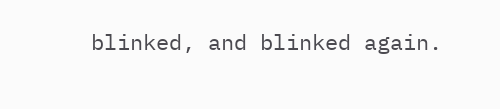blinked, and blinked again.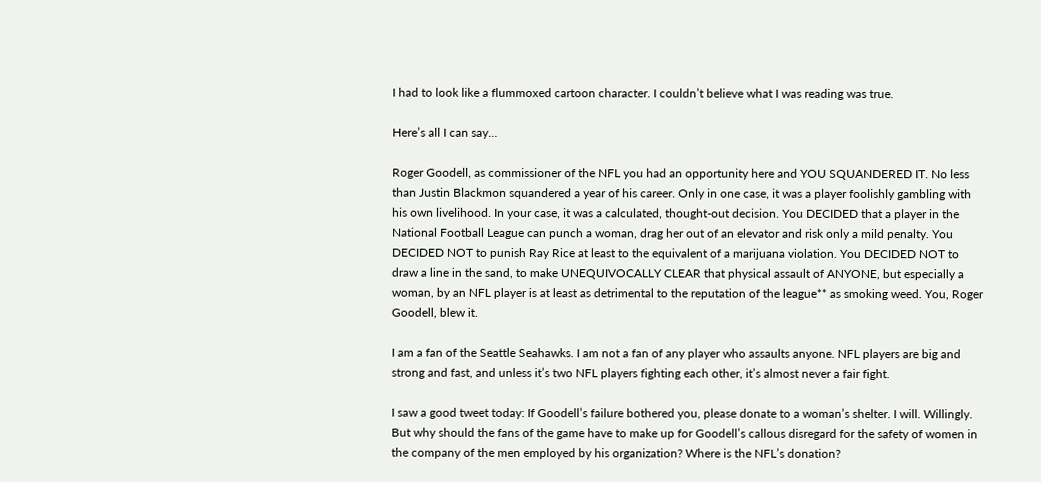I had to look like a flummoxed cartoon character. I couldn’t believe what I was reading was true.

Here’s all I can say…

Roger Goodell, as commissioner of the NFL you had an opportunity here and YOU SQUANDERED IT. No less than Justin Blackmon squandered a year of his career. Only in one case, it was a player foolishly gambling with his own livelihood. In your case, it was a calculated, thought-out decision. You DECIDED that a player in the National Football League can punch a woman, drag her out of an elevator and risk only a mild penalty. You DECIDED NOT to punish Ray Rice at least to the equivalent of a marijuana violation. You DECIDED NOT to draw a line in the sand, to make UNEQUIVOCALLY CLEAR that physical assault of ANYONE, but especially a woman, by an NFL player is at least as detrimental to the reputation of the league** as smoking weed. You, Roger Goodell, blew it.

I am a fan of the Seattle Seahawks. I am not a fan of any player who assaults anyone. NFL players are big and strong and fast, and unless it’s two NFL players fighting each other, it’s almost never a fair fight.

I saw a good tweet today: If Goodell’s failure bothered you, please donate to a woman’s shelter. I will. Willingly. But why should the fans of the game have to make up for Goodell’s callous disregard for the safety of women in the company of the men employed by his organization? Where is the NFL’s donation?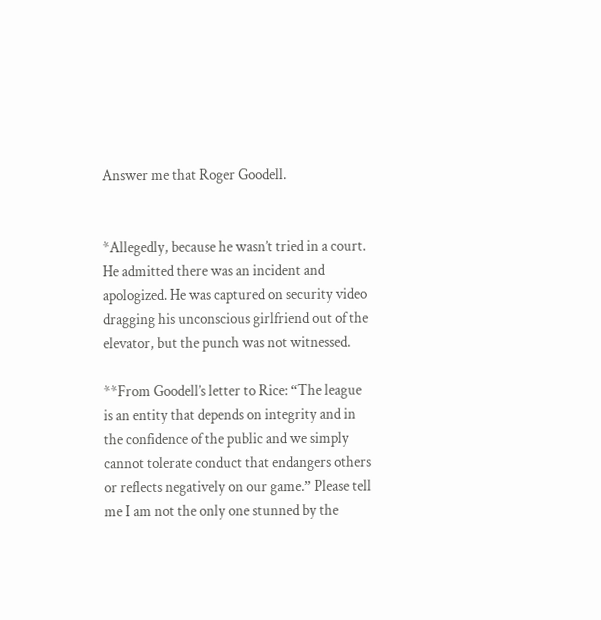Answer me that Roger Goodell.


*Allegedly, because he wasn’t tried in a court. He admitted there was an incident and apologized. He was captured on security video dragging his unconscious girlfriend out of the elevator, but the punch was not witnessed.

**From Goodell’s letter to Rice: “The league is an entity that depends on integrity and in the confidence of the public and we simply cannot tolerate conduct that endangers others or reflects negatively on our game.” Please tell me I am not the only one stunned by the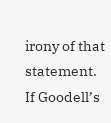irony of that statement. If Goodell’s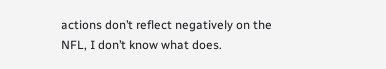actions don’t reflect negatively on the NFL, I don’t know what does.